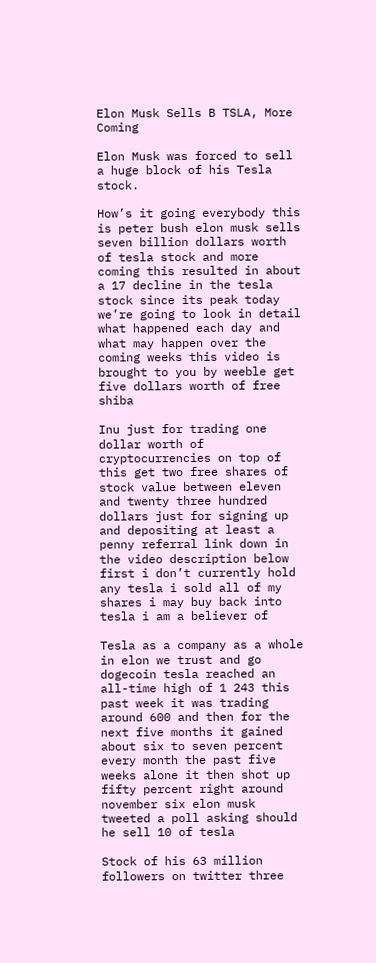Elon Musk Sells B TSLA, More Coming

Elon Musk was forced to sell a huge block of his Tesla stock.

How’s it going everybody this is peter bush elon musk sells seven billion dollars worth of tesla stock and more coming this resulted in about a 17 decline in the tesla stock since its peak today we’re going to look in detail what happened each day and what may happen over the coming weeks this video is brought to you by weeble get five dollars worth of free shiba

Inu just for trading one dollar worth of cryptocurrencies on top of this get two free shares of stock value between eleven and twenty three hundred dollars just for signing up and depositing at least a penny referral link down in the video description below first i don’t currently hold any tesla i sold all of my shares i may buy back into tesla i am a believer of

Tesla as a company as a whole in elon we trust and go dogecoin tesla reached an all-time high of 1 243 this past week it was trading around 600 and then for the next five months it gained about six to seven percent every month the past five weeks alone it then shot up fifty percent right around november six elon musk tweeted a poll asking should he sell 10 of tesla

Stock of his 63 million followers on twitter three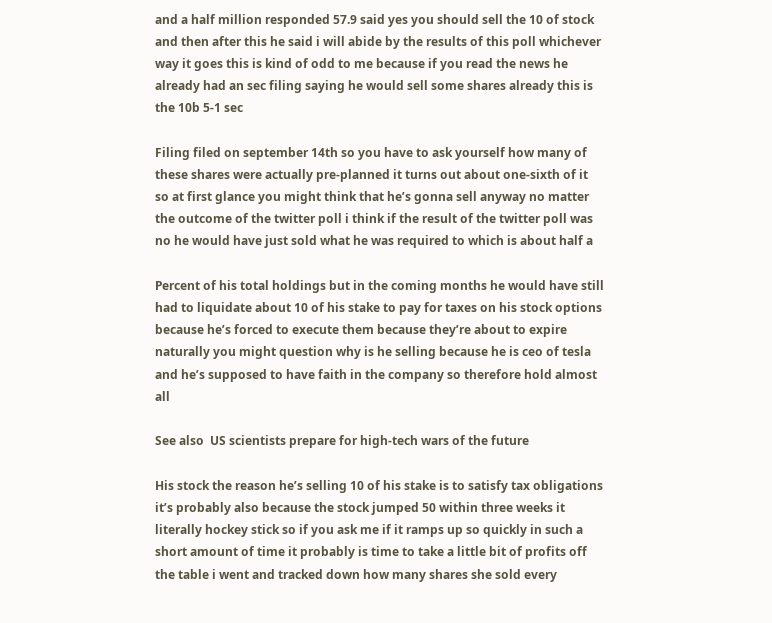and a half million responded 57.9 said yes you should sell the 10 of stock and then after this he said i will abide by the results of this poll whichever way it goes this is kind of odd to me because if you read the news he already had an sec filing saying he would sell some shares already this is the 10b 5-1 sec

Filing filed on september 14th so you have to ask yourself how many of these shares were actually pre-planned it turns out about one-sixth of it so at first glance you might think that he’s gonna sell anyway no matter the outcome of the twitter poll i think if the result of the twitter poll was no he would have just sold what he was required to which is about half a

Percent of his total holdings but in the coming months he would have still had to liquidate about 10 of his stake to pay for taxes on his stock options because he’s forced to execute them because they’re about to expire naturally you might question why is he selling because he is ceo of tesla and he’s supposed to have faith in the company so therefore hold almost all

See also  US scientists prepare for high-tech wars of the future

His stock the reason he’s selling 10 of his stake is to satisfy tax obligations it’s probably also because the stock jumped 50 within three weeks it literally hockey stick so if you ask me if it ramps up so quickly in such a short amount of time it probably is time to take a little bit of profits off the table i went and tracked down how many shares she sold every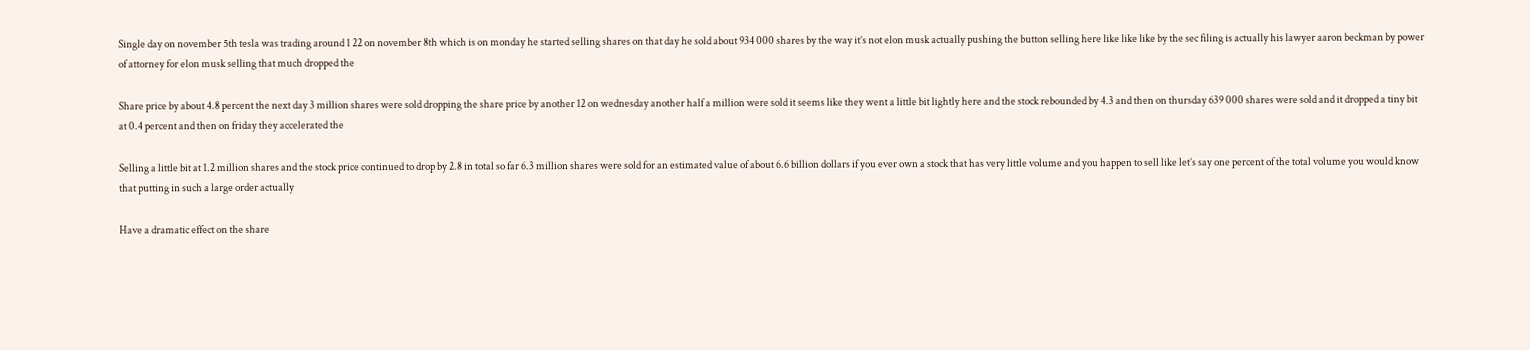Single day on november 5th tesla was trading around 1 22 on november 8th which is on monday he started selling shares on that day he sold about 934 000 shares by the way it’s not elon musk actually pushing the button selling here like like like by the sec filing is actually his lawyer aaron beckman by power of attorney for elon musk selling that much dropped the

Share price by about 4.8 percent the next day 3 million shares were sold dropping the share price by another 12 on wednesday another half a million were sold it seems like they went a little bit lightly here and the stock rebounded by 4.3 and then on thursday 639 000 shares were sold and it dropped a tiny bit at 0.4 percent and then on friday they accelerated the

Selling a little bit at 1.2 million shares and the stock price continued to drop by 2.8 in total so far 6.3 million shares were sold for an estimated value of about 6.6 billion dollars if you ever own a stock that has very little volume and you happen to sell like let’s say one percent of the total volume you would know that putting in such a large order actually

Have a dramatic effect on the share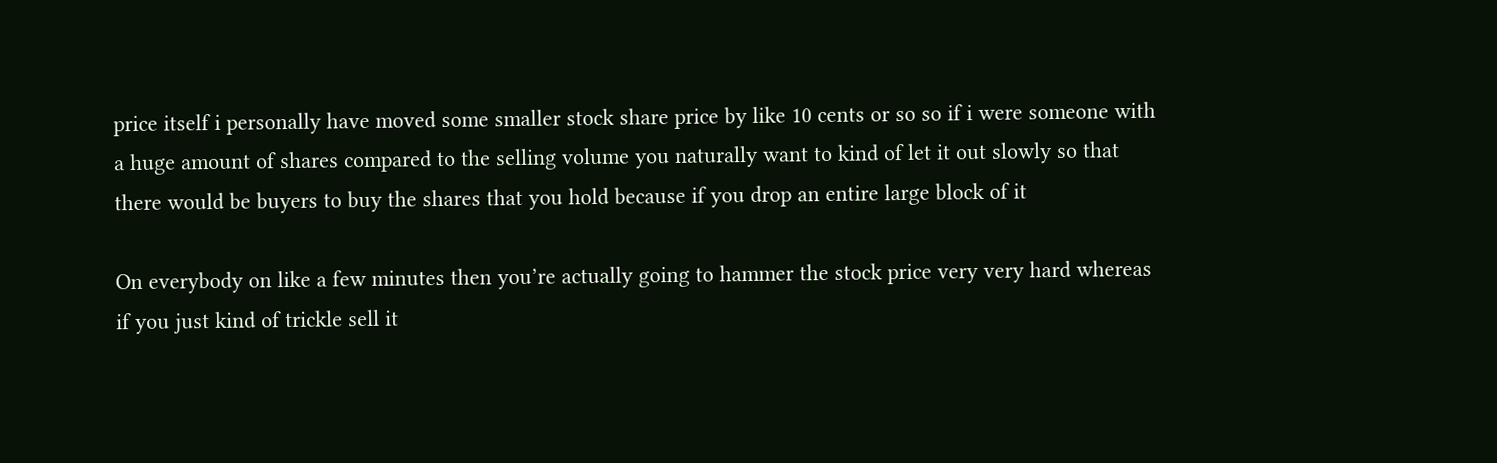price itself i personally have moved some smaller stock share price by like 10 cents or so so if i were someone with a huge amount of shares compared to the selling volume you naturally want to kind of let it out slowly so that there would be buyers to buy the shares that you hold because if you drop an entire large block of it

On everybody on like a few minutes then you’re actually going to hammer the stock price very very hard whereas if you just kind of trickle sell it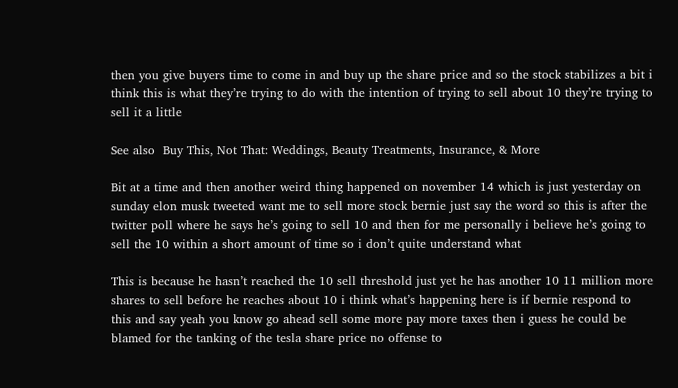then you give buyers time to come in and buy up the share price and so the stock stabilizes a bit i think this is what they’re trying to do with the intention of trying to sell about 10 they’re trying to sell it a little

See also  Buy This, Not That: Weddings, Beauty Treatments, Insurance, & More

Bit at a time and then another weird thing happened on november 14 which is just yesterday on sunday elon musk tweeted want me to sell more stock bernie just say the word so this is after the twitter poll where he says he’s going to sell 10 and then for me personally i believe he’s going to sell the 10 within a short amount of time so i don’t quite understand what

This is because he hasn’t reached the 10 sell threshold just yet he has another 10 11 million more shares to sell before he reaches about 10 i think what’s happening here is if bernie respond to this and say yeah you know go ahead sell some more pay more taxes then i guess he could be blamed for the tanking of the tesla share price no offense to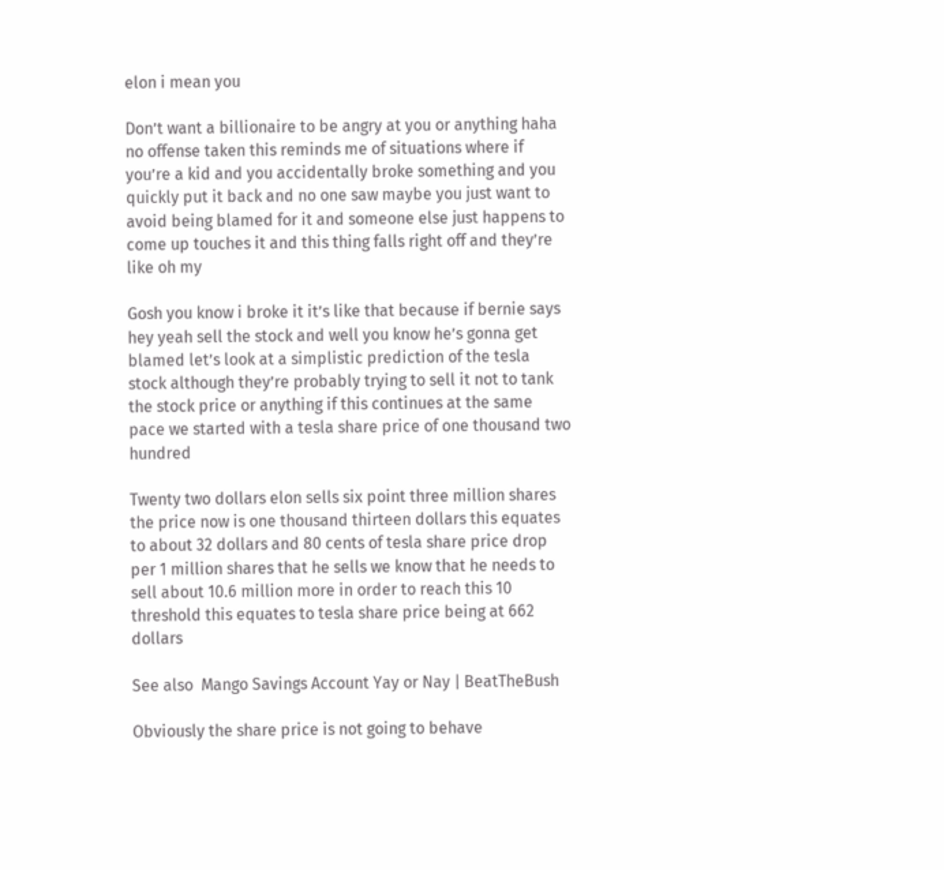elon i mean you

Don’t want a billionaire to be angry at you or anything haha no offense taken this reminds me of situations where if you’re a kid and you accidentally broke something and you quickly put it back and no one saw maybe you just want to avoid being blamed for it and someone else just happens to come up touches it and this thing falls right off and they’re like oh my

Gosh you know i broke it it’s like that because if bernie says hey yeah sell the stock and well you know he’s gonna get blamed let’s look at a simplistic prediction of the tesla stock although they’re probably trying to sell it not to tank the stock price or anything if this continues at the same pace we started with a tesla share price of one thousand two hundred

Twenty two dollars elon sells six point three million shares the price now is one thousand thirteen dollars this equates to about 32 dollars and 80 cents of tesla share price drop per 1 million shares that he sells we know that he needs to sell about 10.6 million more in order to reach this 10 threshold this equates to tesla share price being at 662 dollars

See also  Mango Savings Account Yay or Nay | BeatTheBush

Obviously the share price is not going to behave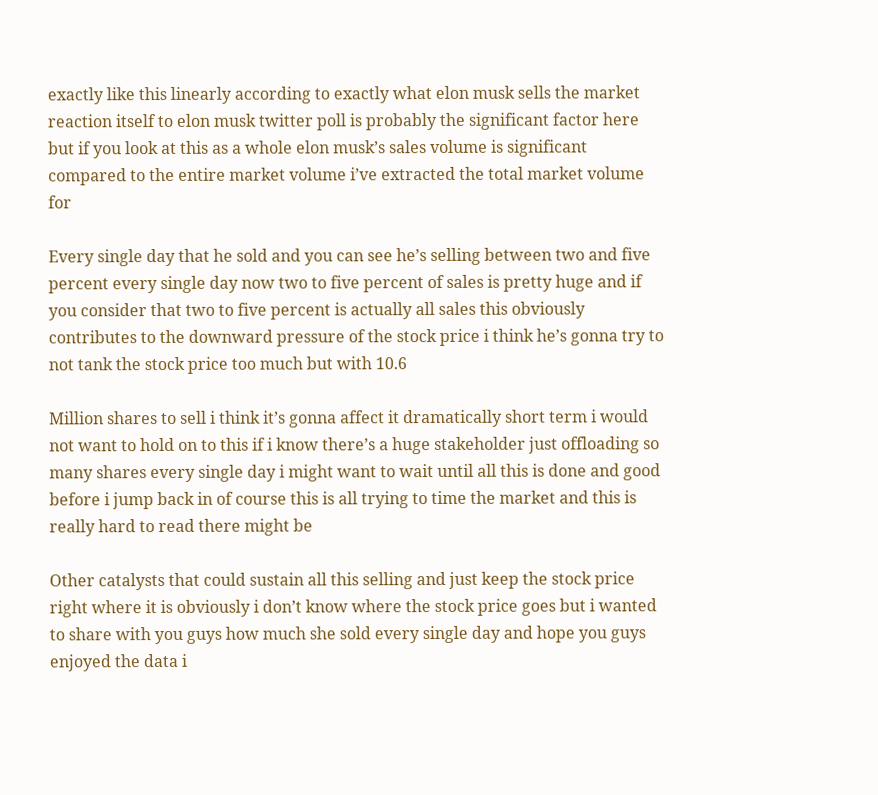exactly like this linearly according to exactly what elon musk sells the market reaction itself to elon musk twitter poll is probably the significant factor here but if you look at this as a whole elon musk’s sales volume is significant compared to the entire market volume i’ve extracted the total market volume for

Every single day that he sold and you can see he’s selling between two and five percent every single day now two to five percent of sales is pretty huge and if you consider that two to five percent is actually all sales this obviously contributes to the downward pressure of the stock price i think he’s gonna try to not tank the stock price too much but with 10.6

Million shares to sell i think it’s gonna affect it dramatically short term i would not want to hold on to this if i know there’s a huge stakeholder just offloading so many shares every single day i might want to wait until all this is done and good before i jump back in of course this is all trying to time the market and this is really hard to read there might be

Other catalysts that could sustain all this selling and just keep the stock price right where it is obviously i don’t know where the stock price goes but i wanted to share with you guys how much she sold every single day and hope you guys enjoyed the data i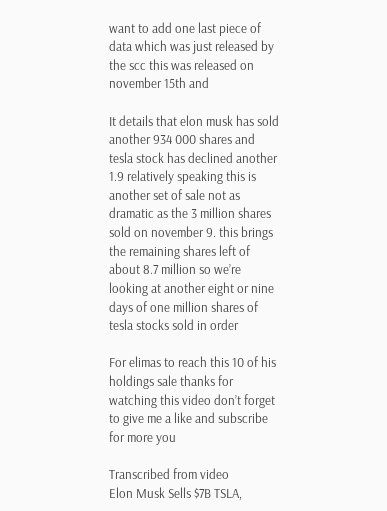want to add one last piece of data which was just released by the scc this was released on november 15th and

It details that elon musk has sold another 934 000 shares and tesla stock has declined another 1.9 relatively speaking this is another set of sale not as dramatic as the 3 million shares sold on november 9. this brings the remaining shares left of about 8.7 million so we’re looking at another eight or nine days of one million shares of tesla stocks sold in order

For elimas to reach this 10 of his holdings sale thanks for watching this video don’t forget to give me a like and subscribe for more you

Transcribed from video
Elon Musk Sells $7B TSLA,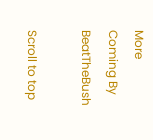More Coming By BeatTheBush

Scroll to top